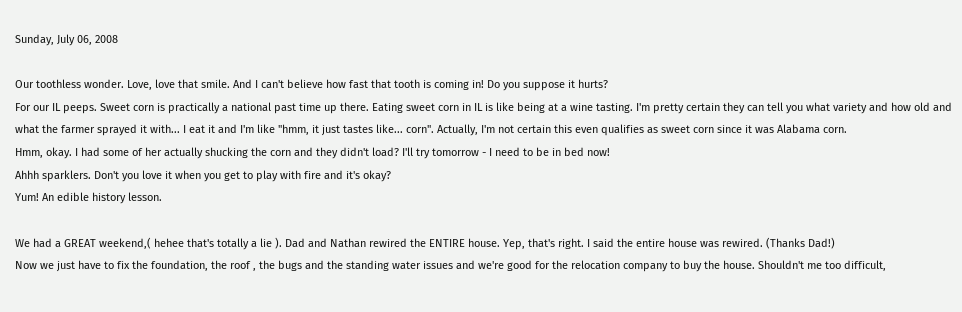Sunday, July 06, 2008

Our toothless wonder. Love, love that smile. And I can't believe how fast that tooth is coming in! Do you suppose it hurts?
For our IL peeps. Sweet corn is practically a national past time up there. Eating sweet corn in IL is like being at a wine tasting. I'm pretty certain they can tell you what variety and how old and what the farmer sprayed it with... I eat it and I'm like "hmm, it just tastes like... corn". Actually, I'm not certain this even qualifies as sweet corn since it was Alabama corn.
Hmm, okay. I had some of her actually shucking the corn and they didn't load? I'll try tomorrow - I need to be in bed now!
Ahhh sparklers. Don't you love it when you get to play with fire and it's okay?
Yum! An edible history lesson.

We had a GREAT weekend,( hehee that's totally a lie ). Dad and Nathan rewired the ENTIRE house. Yep, that's right. I said the entire house was rewired. (Thanks Dad!)
Now we just have to fix the foundation, the roof , the bugs and the standing water issues and we're good for the relocation company to buy the house. Shouldn't me too difficult,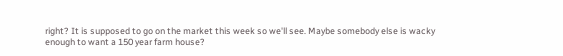right? It is supposed to go on the market this week so we'll see. Maybe somebody else is wacky enough to want a 150 year farm house?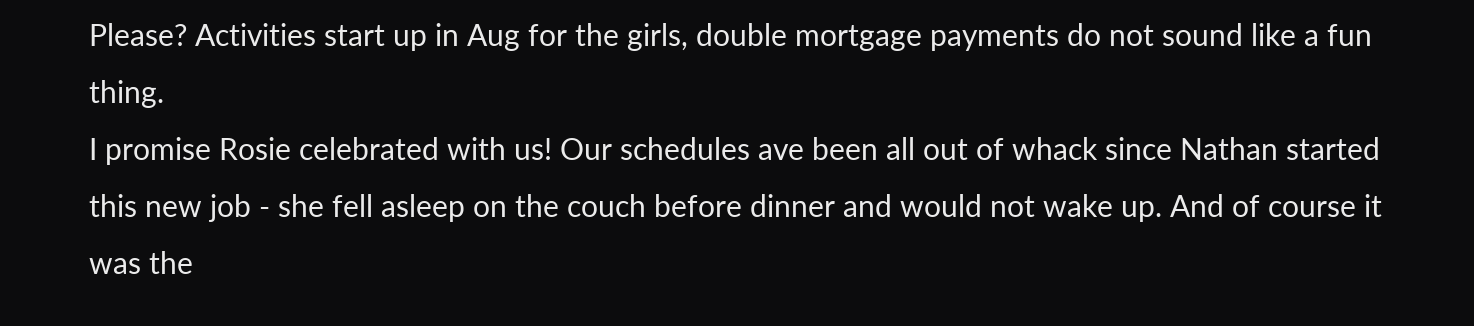Please? Activities start up in Aug for the girls, double mortgage payments do not sound like a fun thing.
I promise Rosie celebrated with us! Our schedules ave been all out of whack since Nathan started this new job - she fell asleep on the couch before dinner and would not wake up. And of course it was the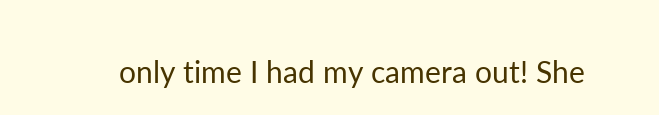only time I had my camera out! She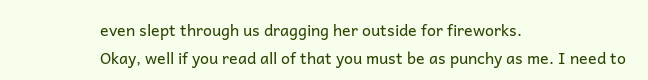even slept through us dragging her outside for fireworks.
Okay, well if you read all of that you must be as punchy as me. I need to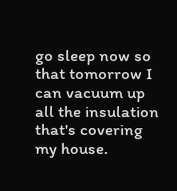go sleep now so that tomorrow I can vacuum up all the insulation that's covering my house.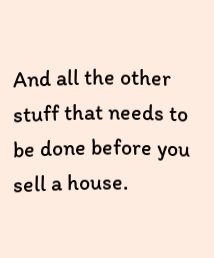And all the other stuff that needs to be done before you sell a house.